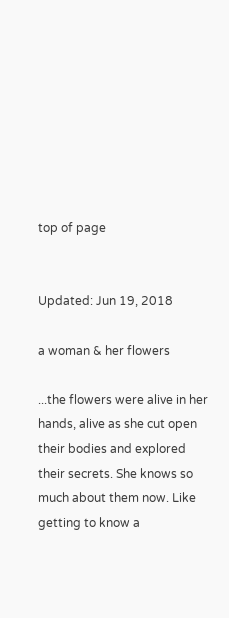top of page


Updated: Jun 19, 2018

a woman & her flowers

...the flowers were alive in her hands, alive as she cut open their bodies and explored their secrets. She knows so much about them now. Like getting to know a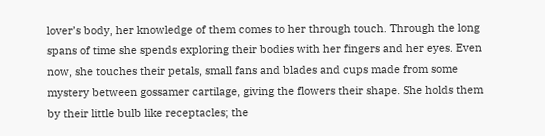lover’s body, her knowledge of them comes to her through touch. Through the long spans of time she spends exploring their bodies with her fingers and her eyes. Even now, she touches their petals, small fans and blades and cups made from some mystery between gossamer cartilage, giving the flowers their shape. She holds them by their little bulb like receptacles; the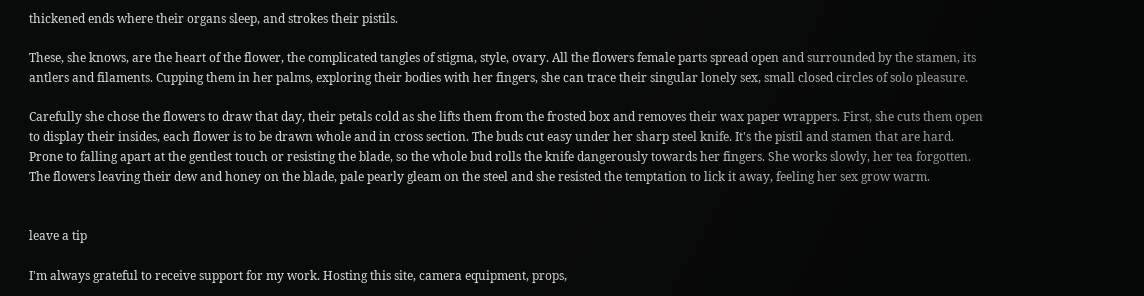thickened ends where their organs sleep, and strokes their pistils.

These, she knows, are the heart of the flower, the complicated tangles of stigma, style, ovary. All the flowers female parts spread open and surrounded by the stamen, its antlers and filaments. Cupping them in her palms, exploring their bodies with her fingers, she can trace their singular lonely sex, small closed circles of solo pleasure.

Carefully she chose the flowers to draw that day, their petals cold as she lifts them from the frosted box and removes their wax paper wrappers. First, she cuts them open to display their insides, each flower is to be drawn whole and in cross section. The buds cut easy under her sharp steel knife. It's the pistil and stamen that are hard. Prone to falling apart at the gentlest touch or resisting the blade, so the whole bud rolls the knife dangerously towards her fingers. She works slowly, her tea forgotten. The flowers leaving their dew and honey on the blade, pale pearly gleam on the steel and she resisted the temptation to lick it away, feeling her sex grow warm.


leave a tip

I'm always grateful to receive support for my work. Hosting this site, camera equipment, props,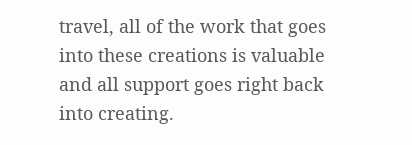travel, all of the work that goes into these creations is valuable and all support goes right back into creating.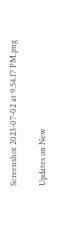Screenshot 2023-07-02 at 9.54.17 PM.png

Updates on New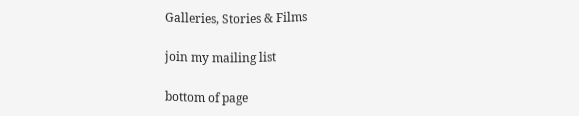Galleries, Stories & Films

join my mailing list

bottom of page